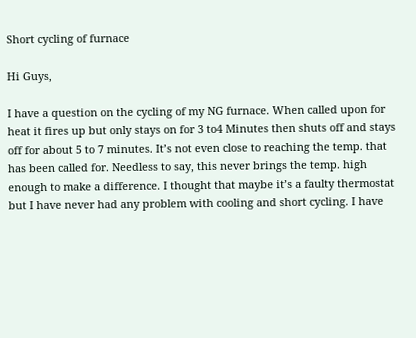Short cycling of furnace

Hi Guys,

I have a question on the cycling of my NG furnace. When called upon for heat it fires up but only stays on for 3 to4 Minutes then shuts off and stays off for about 5 to 7 minutes. It’s not even close to reaching the temp. that has been called for. Needless to say, this never brings the temp. high enough to make a difference. I thought that maybe it’s a faulty thermostat but I have never had any problem with cooling and short cycling. I have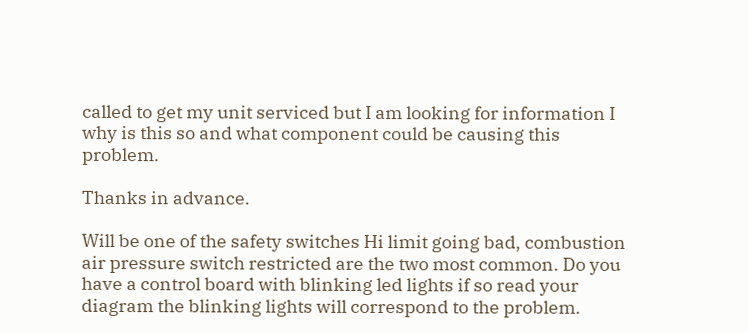called to get my unit serviced but I am looking for information I why is this so and what component could be causing this problem.

Thanks in advance.

Will be one of the safety switches Hi limit going bad, combustion air pressure switch restricted are the two most common. Do you have a control board with blinking led lights if so read your diagram the blinking lights will correspond to the problem.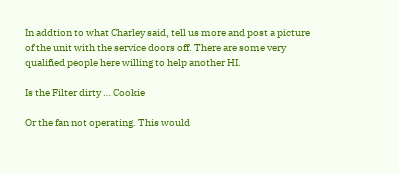In addtion to what Charley said, tell us more and post a picture of the unit with the service doors off. There are some very qualified people here willing to help another HI.

Is the Filter dirty … Cookie

Or the fan not operating. This would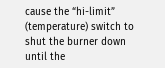cause the “hi-limit” (temperature) switch to shut the burner down until the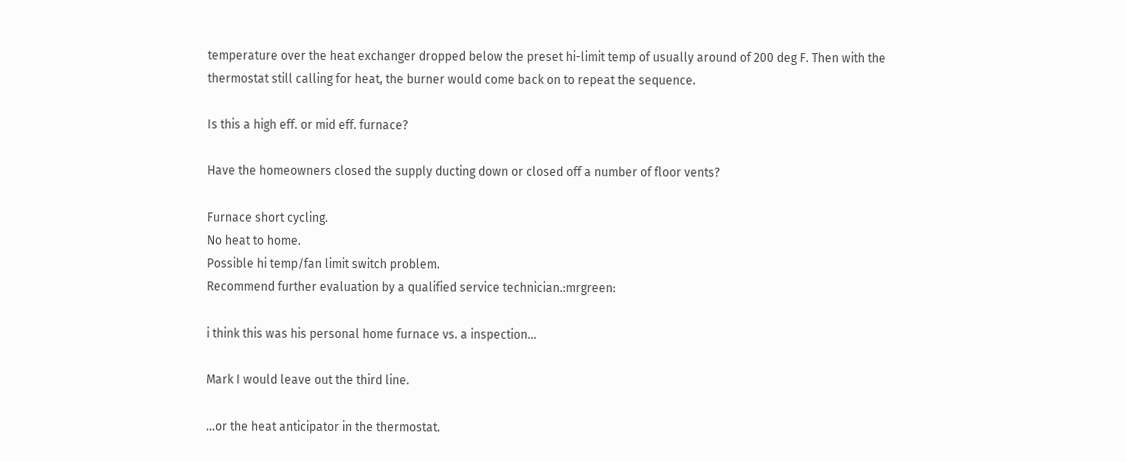temperature over the heat exchanger dropped below the preset hi-limit temp of usually around of 200 deg F. Then with the thermostat still calling for heat, the burner would come back on to repeat the sequence.

Is this a high eff. or mid eff. furnace?

Have the homeowners closed the supply ducting down or closed off a number of floor vents?

Furnace short cycling.
No heat to home.
Possible hi temp/fan limit switch problem.
Recommend further evaluation by a qualified service technician.:mrgreen:

i think this was his personal home furnace vs. a inspection…

Mark I would leave out the third line.

…or the heat anticipator in the thermostat.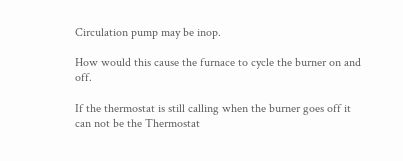Circulation pump may be inop.

How would this cause the furnace to cycle the burner on and off.

If the thermostat is still calling when the burner goes off it can not be the Thermostat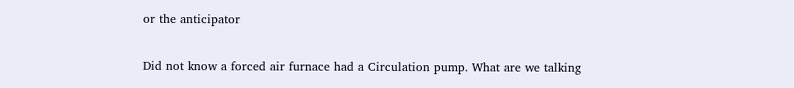or the anticipator

Did not know a forced air furnace had a Circulation pump. What are we talking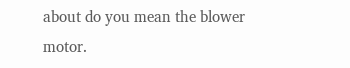about do you mean the blower motor.